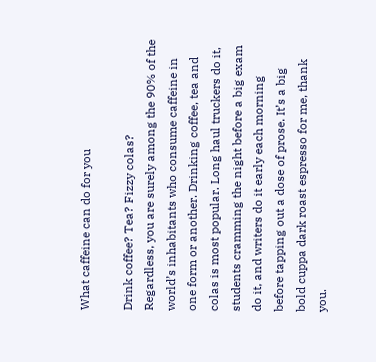What caffeine can do for you

Drink coffee? Tea? Fizzy colas?
Regardless, you are surely among the 90% of the world’s inhabitants who consume caffeine in one form or another. Drinking coffee, tea and colas is most popular. Long haul truckers do it, students cramming the night before a big exam do it, and writers do it early each morning before tapping out a dose of prose. It’s a big bold cuppa dark roast espresso for me, thank you.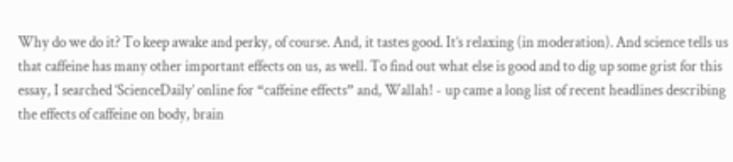Why do we do it? To keep awake and perky, of course. And, it tastes good. It’s relaxing (in moderation). And science tells us that caffeine has many other important effects on us, as well. To find out what else is good and to dig up some grist for this essay, I searched ‘ScienceDaily’ online for “caffeine effects” and, Wallah! - up came a long list of recent headlines describing the effects of caffeine on body, brain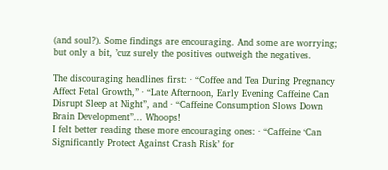(and soul?). Some findings are encouraging. And some are worrying; but only a bit, ’cuz surely the positives outweigh the negatives.

The discouraging headlines first: · “Coffee and Tea During Pregnancy Affect Fetal Growth,” · “Late Afternoon, Early Evening Caffeine Can Disrupt Sleep at Night”, and · “Caffeine Consumption Slows Down Brain Development”... Whoops!
I felt better reading these more encouraging ones: · “Caffeine ‘Can Significantly Protect Against Crash Risk’ for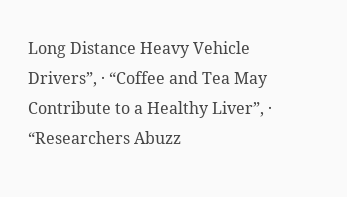Long Distance Heavy Vehicle Drivers”, · “Coffee and Tea May Contribute to a Healthy Liver”, · “Researchers Abuzz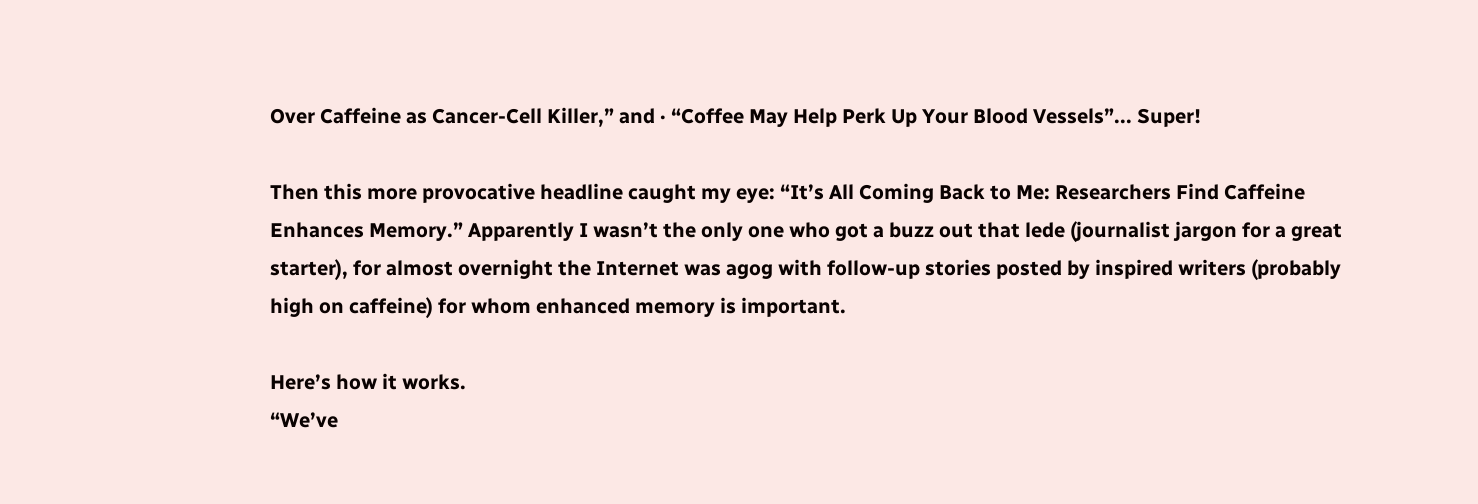Over Caffeine as Cancer-Cell Killer,” and · “Coffee May Help Perk Up Your Blood Vessels”... Super!

Then this more provocative headline caught my eye: “It’s All Coming Back to Me: Researchers Find Caffeine Enhances Memory.” Apparently I wasn’t the only one who got a buzz out that lede (journalist jargon for a great starter), for almost overnight the Internet was agog with follow-up stories posted by inspired writers (probably high on caffeine) for whom enhanced memory is important.

Here’s how it works.
“We’ve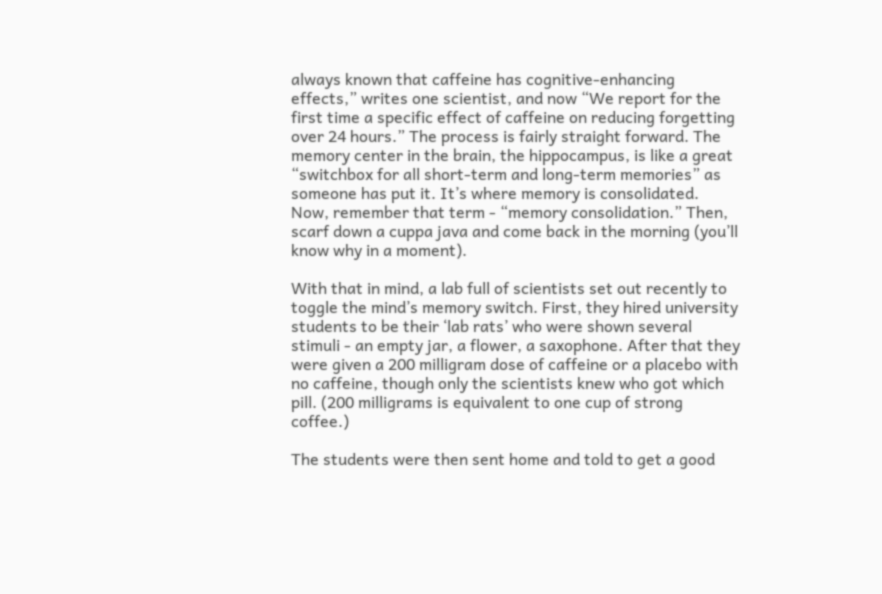always known that caffeine has cognitive-enhancing effects,” writes one scientist, and now “We report for the first time a specific effect of caffeine on reducing forgetting over 24 hours.” The process is fairly straight forward. The memory center in the brain, the hippocampus, is like a great “switchbox for all short-term and long-term memories” as someone has put it. It’s where memory is consolidated. Now, remember that term - “memory consolidation.” Then, scarf down a cuppa java and come back in the morning (you’ll know why in a moment).

With that in mind, a lab full of scientists set out recently to toggle the mind’s memory switch. First, they hired university students to be their ‘lab rats’ who were shown several stimuli - an empty jar, a flower, a saxophone. After that they were given a 200 milligram dose of caffeine or a placebo with no caffeine, though only the scientists knew who got which pill. (200 milligrams is equivalent to one cup of strong coffee.)

The students were then sent home and told to get a good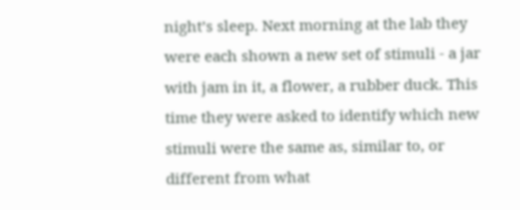night’s sleep. Next morning at the lab they were each shown a new set of stimuli - a jar with jam in it, a flower, a rubber duck. This time they were asked to identify which new stimuli were the same as, similar to, or different from what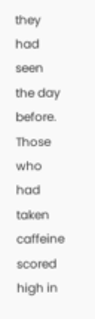they had seen the day before. Those who had taken caffeine scored high in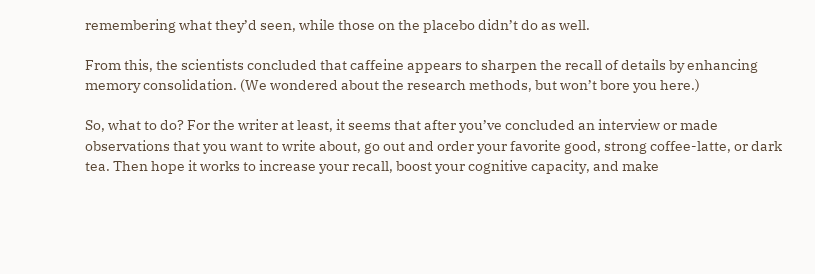remembering what they’d seen, while those on the placebo didn’t do as well.

From this, the scientists concluded that caffeine appears to sharpen the recall of details by enhancing memory consolidation. (We wondered about the research methods, but won’t bore you here.)

So, what to do? For the writer at least, it seems that after you’ve concluded an interview or made observations that you want to write about, go out and order your favorite good, strong coffee-latte, or dark tea. Then hope it works to increase your recall, boost your cognitive capacity, and make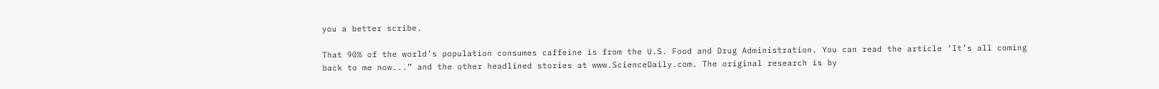you a better scribe.

That 90% of the world’s population consumes caffeine is from the U.S. Food and Drug Administration. You can read the article ‘It’s all coming back to me now...” and the other headlined stories at www.ScienceDaily.com. The original research is by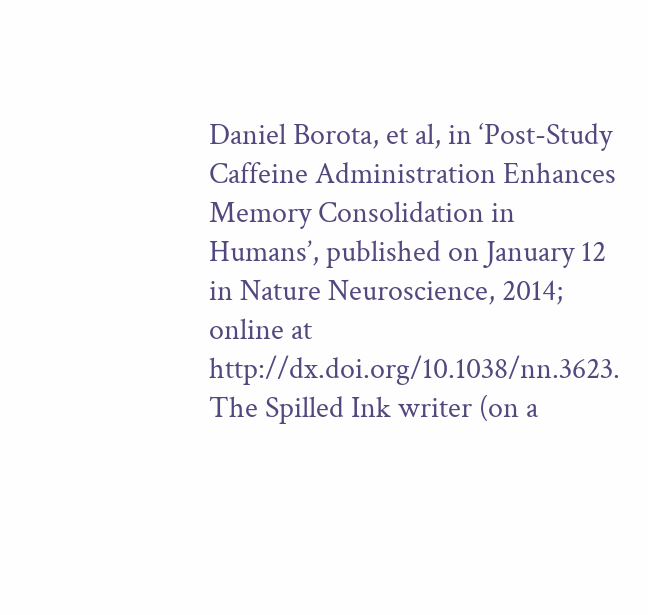Daniel Borota, et al, in ‘Post-Study Caffeine Administration Enhances Memory Consolidation in Humans’, published on January 12 in Nature Neuroscience, 2014; online at http://dx.doi.org/10.1038/nn.3623.
The Spilled Ink writer (on a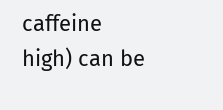caffeine high) can be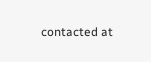contacted at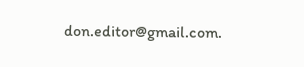don.editor@gmail.com.